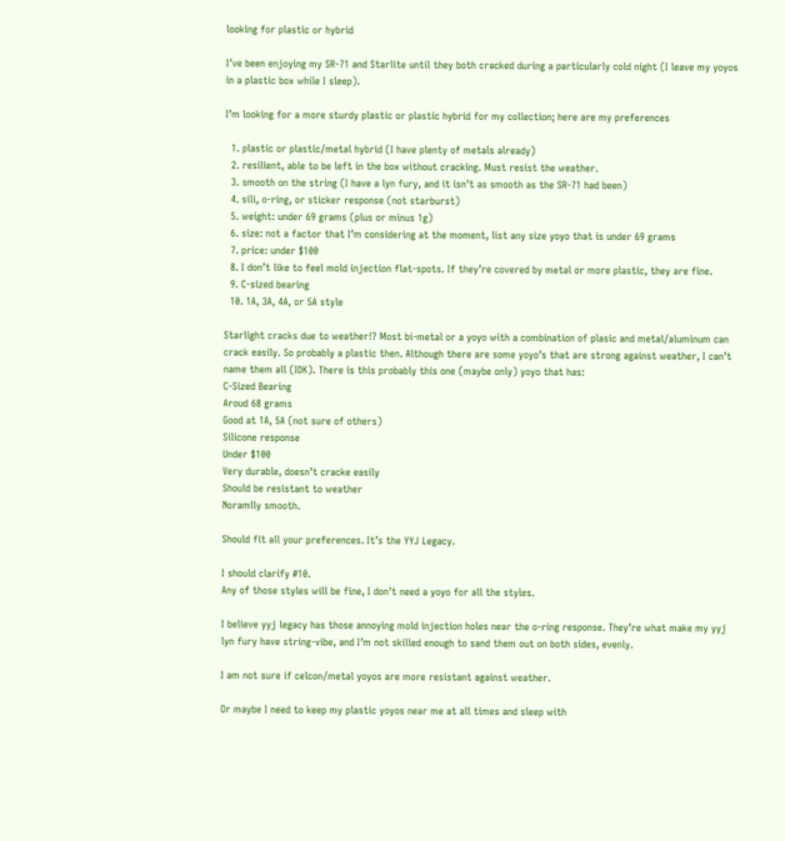looking for plastic or hybrid

I’ve been enjoying my SR-71 and Starlite until they both cracked during a particularly cold night (I leave my yoyos in a plastic box while I sleep).

I’m looking for a more sturdy plastic or plastic hybrid for my collection; here are my preferences

  1. plastic or plastic/metal hybrid (I have plenty of metals already)
  2. resilient, able to be left in the box without cracking. Must resist the weather.
  3. smooth on the string (I have a lyn fury, and it isn’t as smooth as the SR-71 had been)
  4. sili, o-ring, or sticker response (not starburst)
  5. weight: under 69 grams (plus or minus 1g)
  6. size: not a factor that I’m considering at the moment, list any size yoyo that is under 69 grams
  7. price: under $100
  8. I don’t like to feel mold injection flat-spots. If they’re covered by metal or more plastic, they are fine.
  9. C-sized bearing
  10. 1A, 3A, 4A, or 5A style

Starlight cracks due to weather!? Most bi-metal or a yoyo with a combination of plasic and metal/aluminum can crack easily. So probably a plastic then. Although there are some yoyo’s that are strong against weather, I can’t name them all (IDK). There is this probably this one (maybe only) yoyo that has:
C-Sized Bearing
Aroud 68 grams
Good at 1A, 5A (not sure of others)
Silicone response
Under $100
Very durable, doesn’t cracke easily
Should be resistant to weather
Noramlly smooth.

Should fit all your preferences. It’s the YYJ Legacy.

I should clarify #10.
Any of those styles will be fine, I don’t need a yoyo for all the styles.

I believe yyj legacy has those annoying mold injection holes near the o-ring response. They’re what make my yyj lyn fury have string-vibe, and I’m not skilled enough to sand them out on both sides, evenly.

I am not sure if celcon/metal yoyos are more resistant against weather.

Or maybe I need to keep my plastic yoyos near me at all times and sleep with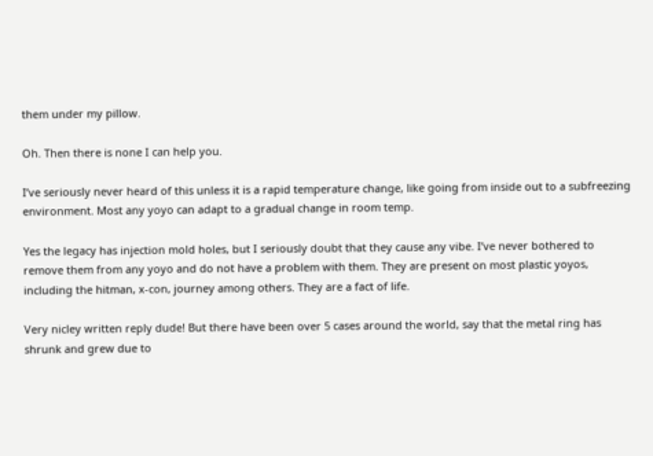them under my pillow.

Oh. Then there is none I can help you.

I’ve seriously never heard of this unless it is a rapid temperature change, like going from inside out to a subfreezing environment. Most any yoyo can adapt to a gradual change in room temp.

Yes the legacy has injection mold holes, but I seriously doubt that they cause any vibe. I’ve never bothered to remove them from any yoyo and do not have a problem with them. They are present on most plastic yoyos, including the hitman, x-con, journey among others. They are a fact of life.

Very nicley written reply dude! But there have been over 5 cases around the world, say that the metal ring has shrunk and grew due to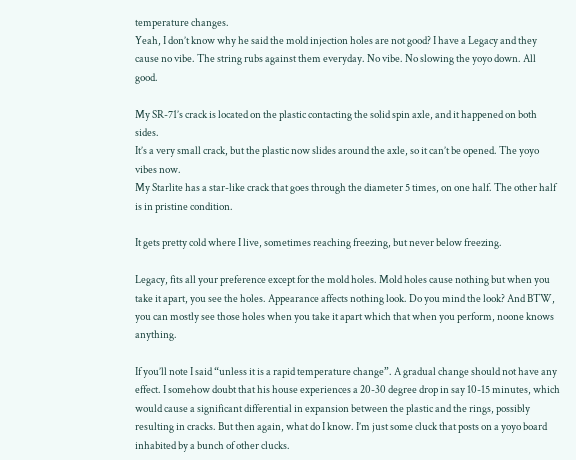temperature changes.
Yeah, I don’t know why he said the mold injection holes are not good? I have a Legacy and they cause no vibe. The string rubs against them everyday. No vibe. No slowing the yoyo down. All good.

My SR-71’s crack is located on the plastic contacting the solid spin axle, and it happened on both sides.
It’s a very small crack, but the plastic now slides around the axle, so it can’t be opened. The yoyo vibes now.
My Starlite has a star-like crack that goes through the diameter 5 times, on one half. The other half is in pristine condition.

It gets pretty cold where I live, sometimes reaching freezing, but never below freezing.

Legacy, fits all your preference except for the mold holes. Mold holes cause nothing but when you take it apart, you see the holes. Appearance affects nothing look. Do you mind the look? And BTW, you can mostly see those holes when you take it apart which that when you perform, noone knows anything.

If you’ll note I said “unless it is a rapid temperature change”. A gradual change should not have any effect. I somehow doubt that his house experiences a 20-30 degree drop in say 10-15 minutes, which would cause a significant differential in expansion between the plastic and the rings, possibly resulting in cracks. But then again, what do I know. I’m just some cluck that posts on a yoyo board inhabited by a bunch of other clucks.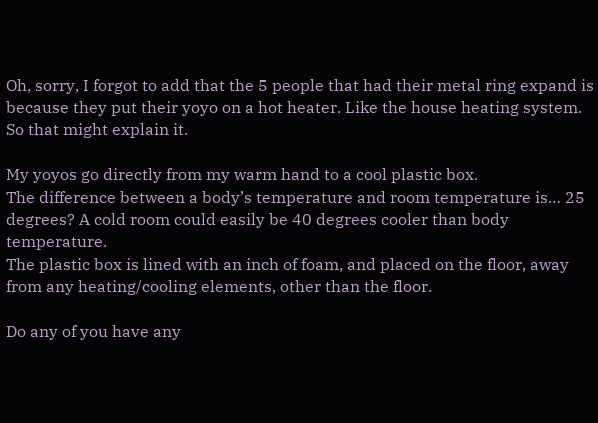Oh, sorry, I forgot to add that the 5 people that had their metal ring expand is because they put their yoyo on a hot heater. Like the house heating system. So that might explain it.

My yoyos go directly from my warm hand to a cool plastic box.
The difference between a body’s temperature and room temperature is… 25 degrees? A cold room could easily be 40 degrees cooler than body temperature.
The plastic box is lined with an inch of foam, and placed on the floor, away from any heating/cooling elements, other than the floor.

Do any of you have any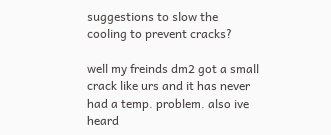suggestions to slow the cooling to prevent cracks?

well my freinds dm2 got a small crack like urs and it has never had a temp. problem. also ive heard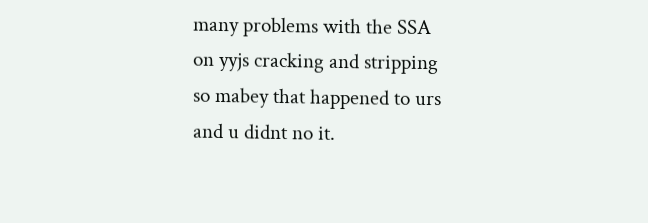many problems with the SSA on yyjs cracking and stripping so mabey that happened to urs and u didnt no it.